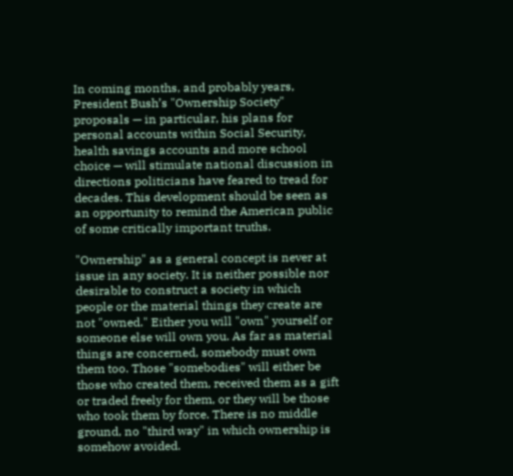In coming months, and probably years, President Bush’s "Ownership Society" proposals — in particular, his plans for personal accounts within Social Security, health savings accounts and more school choice — will stimulate national discussion in directions politicians have feared to tread for decades. This development should be seen as an opportunity to remind the American public of some critically important truths.

"Ownership" as a general concept is never at issue in any society. It is neither possible nor desirable to construct a society in which people or the material things they create are not "owned." Either you will "own" yourself or someone else will own you. As far as material things are concerned, somebody must own them too. Those "somebodies" will either be those who created them, received them as a gift or traded freely for them, or they will be those who took them by force. There is no middle ground, no "third way" in which ownership is somehow avoided.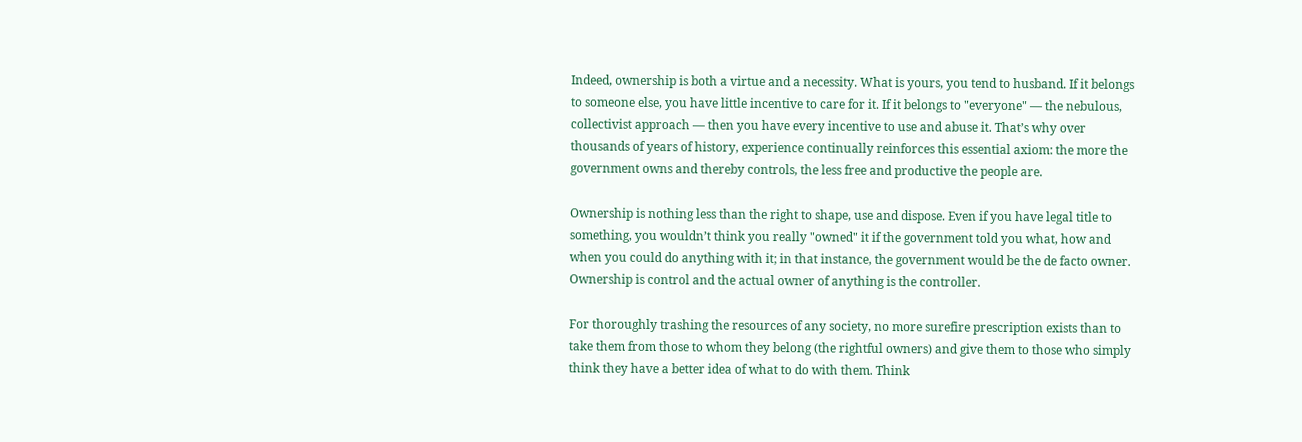Indeed, ownership is both a virtue and a necessity. What is yours, you tend to husband. If it belongs to someone else, you have little incentive to care for it. If it belongs to "everyone" — the nebulous, collectivist approach — then you have every incentive to use and abuse it. That’s why over thousands of years of history, experience continually reinforces this essential axiom: the more the government owns and thereby controls, the less free and productive the people are.

Ownership is nothing less than the right to shape, use and dispose. Even if you have legal title to something, you wouldn’t think you really "owned" it if the government told you what, how and when you could do anything with it; in that instance, the government would be the de facto owner. Ownership is control and the actual owner of anything is the controller.

For thoroughly trashing the resources of any society, no more surefire prescription exists than to take them from those to whom they belong (the rightful owners) and give them to those who simply think they have a better idea of what to do with them. Think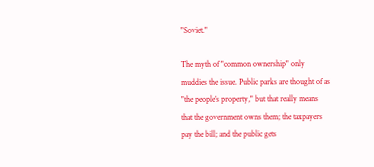"Soviet."

The myth of "common ownership" only muddies the issue. Public parks are thought of as "the people’s property," but that really means that the government owns them; the taxpayers pay the bill; and the public gets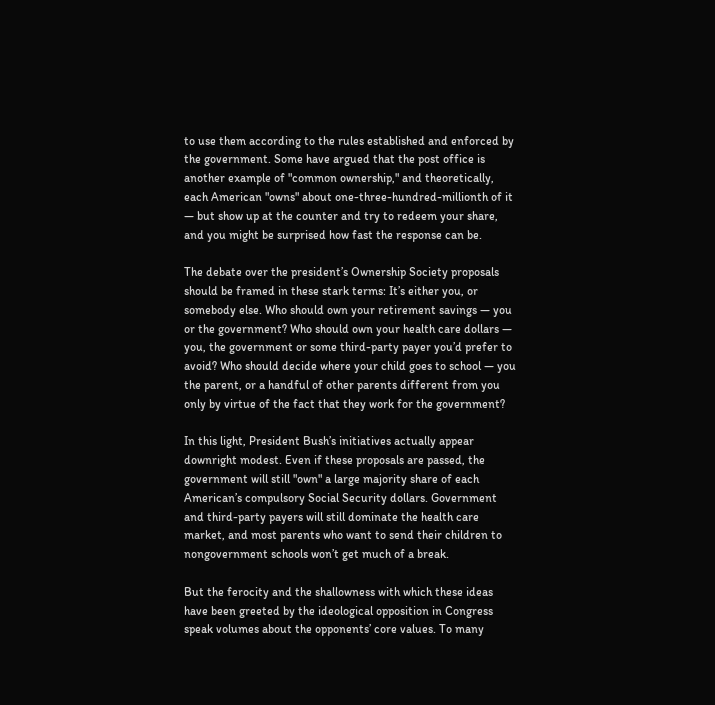to use them according to the rules established and enforced by the government. Some have argued that the post office is another example of "common ownership," and theoretically, each American "owns" about one-three-hundred-millionth of it — but show up at the counter and try to redeem your share, and you might be surprised how fast the response can be.

The debate over the president’s Ownership Society proposals should be framed in these stark terms: It’s either you, or somebody else. Who should own your retirement savings — you or the government? Who should own your health care dollars — you, the government or some third-party payer you’d prefer to avoid? Who should decide where your child goes to school — you the parent, or a handful of other parents different from you only by virtue of the fact that they work for the government?

In this light, President Bush’s initiatives actually appear downright modest. Even if these proposals are passed, the government will still "own" a large majority share of each American’s compulsory Social Security dollars. Government and third-party payers will still dominate the health care market, and most parents who want to send their children to nongovernment schools won’t get much of a break.

But the ferocity and the shallowness with which these ideas have been greeted by the ideological opposition in Congress speak volumes about the opponents’ core values. To many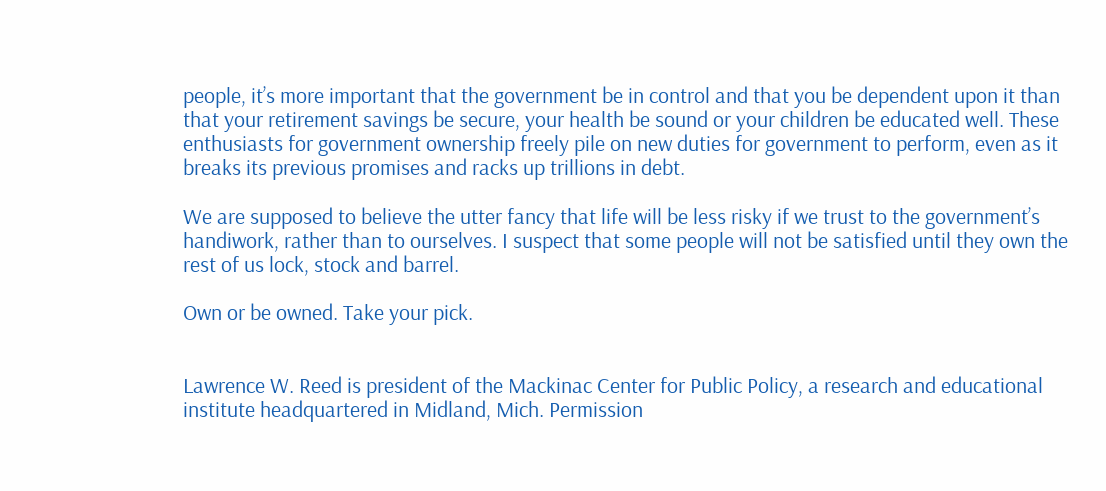people, it’s more important that the government be in control and that you be dependent upon it than that your retirement savings be secure, your health be sound or your children be educated well. These enthusiasts for government ownership freely pile on new duties for government to perform, even as it breaks its previous promises and racks up trillions in debt.

We are supposed to believe the utter fancy that life will be less risky if we trust to the government’s handiwork, rather than to ourselves. I suspect that some people will not be satisfied until they own the rest of us lock, stock and barrel.

Own or be owned. Take your pick.


Lawrence W. Reed is president of the Mackinac Center for Public Policy, a research and educational institute headquartered in Midland, Mich. Permission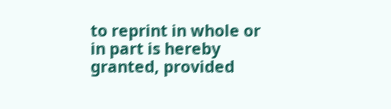to reprint in whole or in part is hereby granted, provided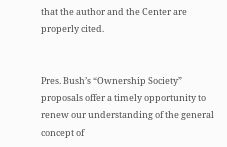that the author and the Center are properly cited.


Pres. Bush’s “Ownership Society” proposals offer a timely opportunity to renew our understanding of the general concept of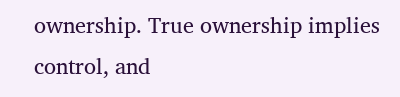ownership. True ownership implies control, and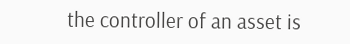the controller of an asset is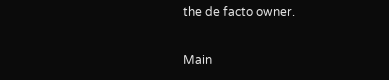the de facto owner.

Main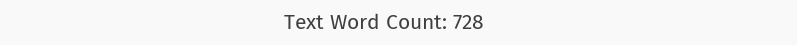Text Word Count: 728